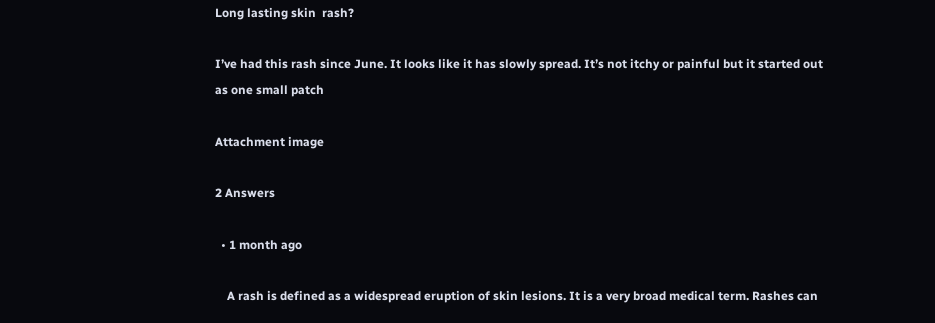Long lasting skin  rash?

I’ve had this rash since June. It looks like it has slowly spread. It’s not itchy or painful but it started out as one small patch

Attachment image

2 Answers

  • 1 month ago

    A rash is defined as a widespread eruption of skin lesions. It is a very broad medical term. Rashes can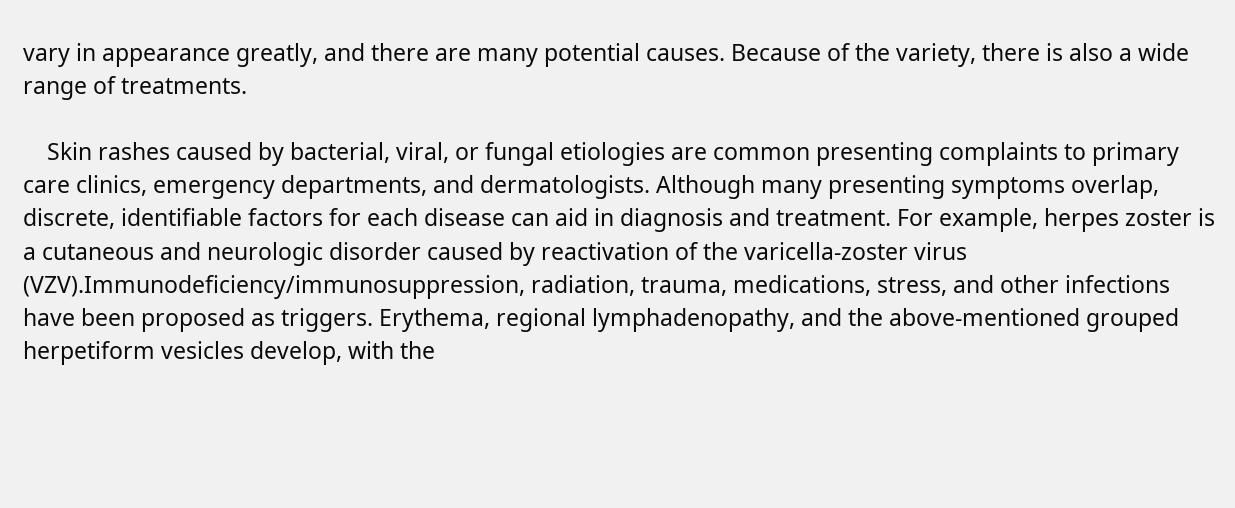vary in appearance greatly, and there are many potential causes. Because of the variety, there is also a wide range of treatments.

    Skin rashes caused by bacterial, viral, or fungal etiologies are common presenting complaints to primary care clinics, emergency departments, and dermatologists. Although many presenting symptoms overlap, discrete, identifiable factors for each disease can aid in diagnosis and treatment. For example, herpes zoster is a cutaneous and neurologic disorder caused by reactivation of the varicella-zoster virus (VZV).Immunodeficiency/immunosuppression, radiation, trauma, medications, stress, and other infections have been proposed as triggers. Erythema, regional lymphadenopathy, and the above-mentioned grouped herpetiform vesicles develop, with the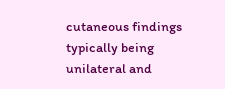cutaneous findings typically being unilateral and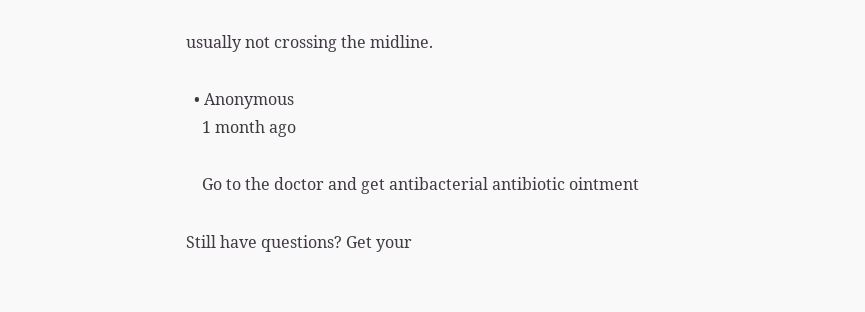usually not crossing the midline.

  • Anonymous
    1 month ago

    Go to the doctor and get antibacterial antibiotic ointment

Still have questions? Get your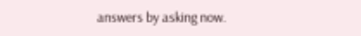answers by asking now.